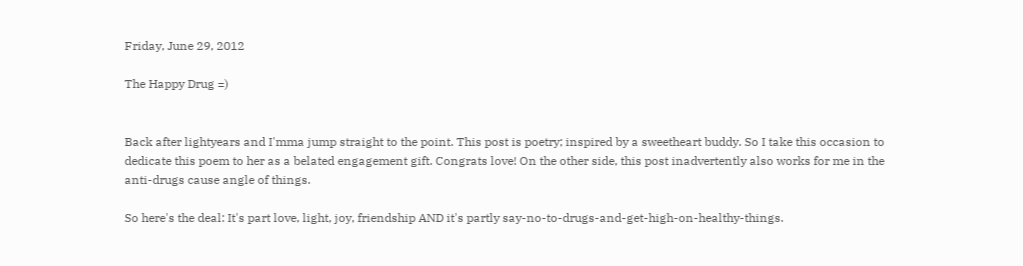Friday, June 29, 2012

The Happy Drug =)


Back after lightyears and I'mma jump straight to the point. This post is poetry; inspired by a sweetheart buddy. So I take this occasion to dedicate this poem to her as a belated engagement gift. Congrats love! On the other side, this post inadvertently also works for me in the anti-drugs cause angle of things.

So here's the deal: It's part love, light, joy, friendship AND it's partly say-no-to-drugs-and-get-high-on-healthy-things.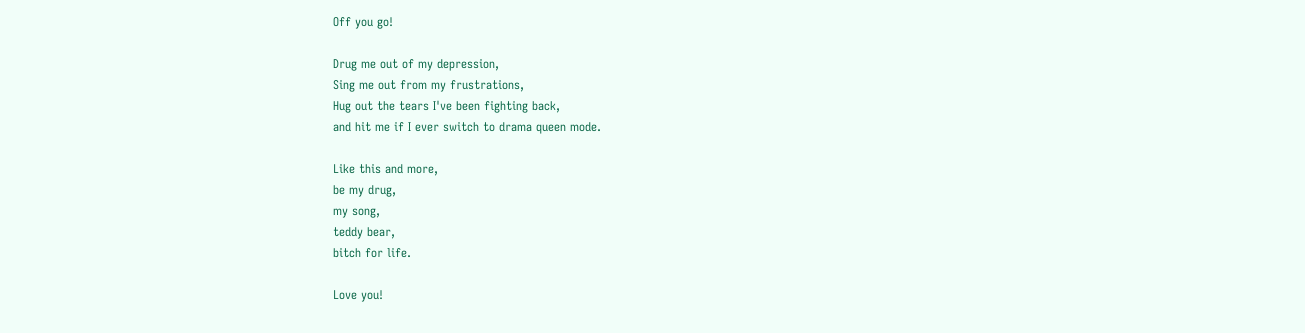Off you go!

Drug me out of my depression,
Sing me out from my frustrations,
Hug out the tears I've been fighting back,
and hit me if I ever switch to drama queen mode.

Like this and more,
be my drug,
my song,
teddy bear,
bitch for life.

Love you!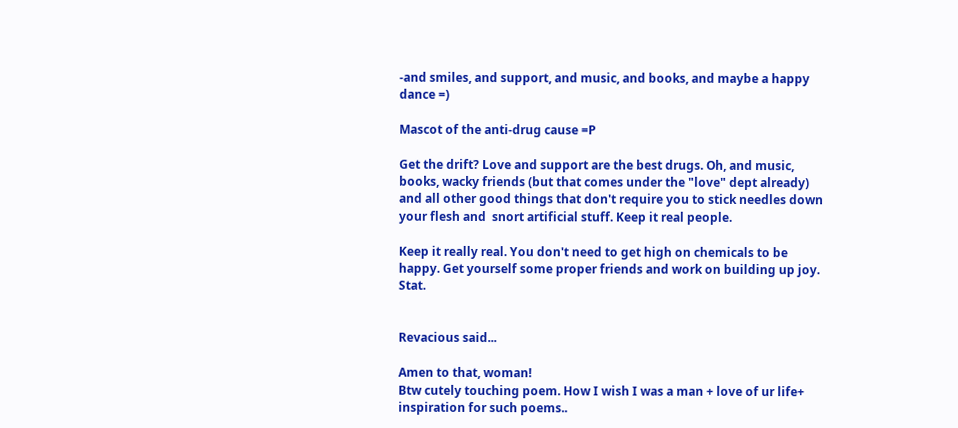-and smiles, and support, and music, and books, and maybe a happy dance =)

Mascot of the anti-drug cause =P

Get the drift? Love and support are the best drugs. Oh, and music, books, wacky friends (but that comes under the "love" dept already) and all other good things that don't require you to stick needles down your flesh and  snort artificial stuff. Keep it real people.

Keep it really real. You don't need to get high on chemicals to be happy. Get yourself some proper friends and work on building up joy. Stat.


Revacious said...

Amen to that, woman!
Btw cutely touching poem. How I wish I was a man + love of ur life+ inspiration for such poems..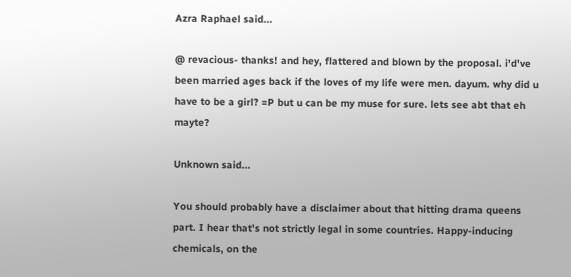Azra Raphael said...

@ revacious- thanks! and hey, flattered and blown by the proposal. i'd've been married ages back if the loves of my life were men. dayum. why did u have to be a girl? =P but u can be my muse for sure. lets see abt that eh mayte?

Unknown said...

You should probably have a disclaimer about that hitting drama queens part. I hear that's not strictly legal in some countries. Happy-inducing chemicals, on the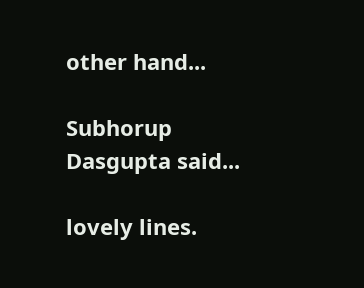other hand...

Subhorup Dasgupta said...

lovely lines.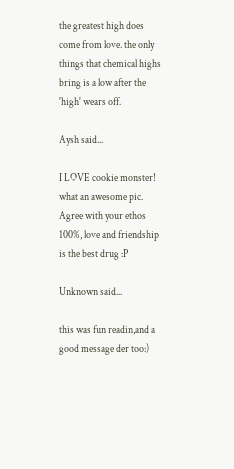the greatest high does come from love. the only things that chemical highs bring is a low after the 'high' wears off.

Aysh said...

I LOVE cookie monster! what an awesome pic. Agree with your ethos 100%, love and friendship is the best drug :P

Unknown said...

this was fun readin,and a good message der too:)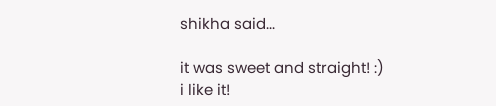shikha said...

it was sweet and straight! :)
i like it!